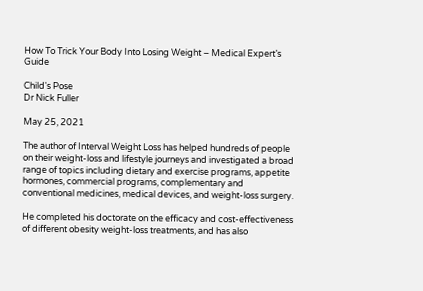How To Trick Your Body Into Losing Weight – Medical Expert’s Guide

Child's Pose
Dr Nick Fuller

May 25, 2021

The author of Interval Weight Loss has helped hundreds of people on their weight-loss and lifestyle journeys and investigated a broad range of topics including dietary and exercise programs, appetite hormones, commercial programs, complementary and conventional medicines, medical devices, and weight-loss surgery.

He completed his doctorate on the efficacy and cost-effectiveness of different obesity weight-loss treatments, and has also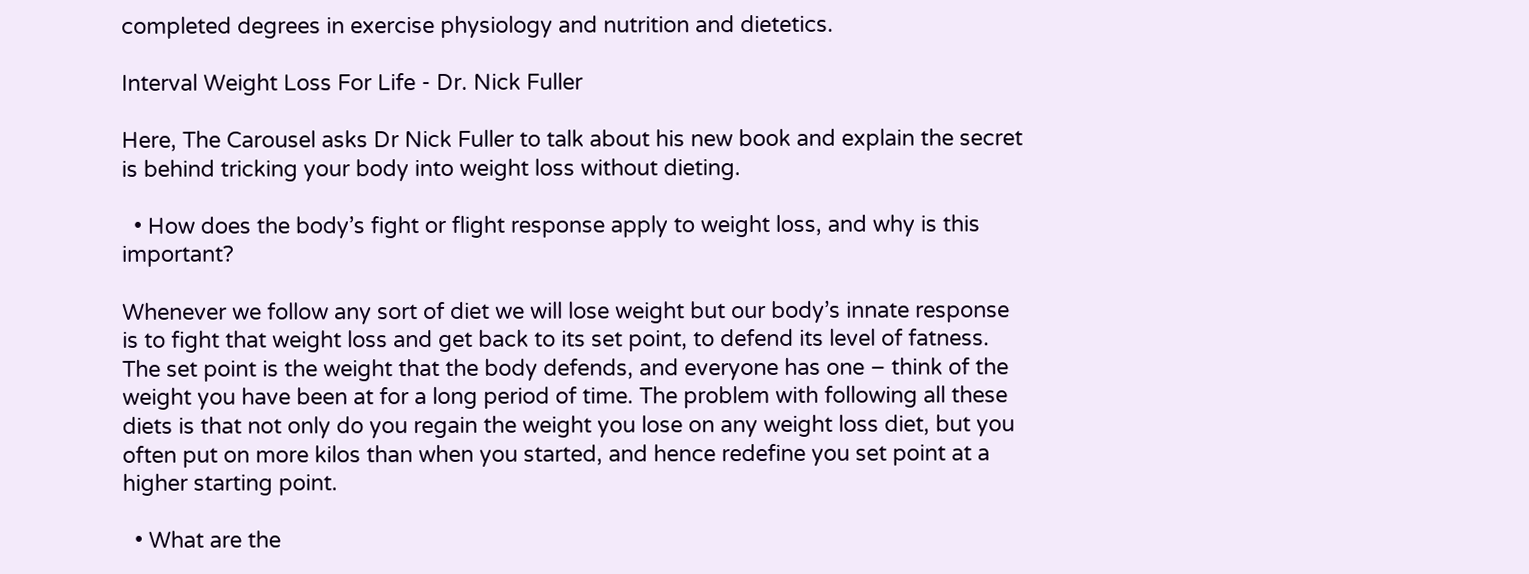completed degrees in exercise physiology and nutrition and dietetics.

Interval Weight Loss For Life - Dr. Nick Fuller

Here, The Carousel asks Dr Nick Fuller to talk about his new book and explain the secret is behind tricking your body into weight loss without dieting.

  • How does the body’s fight or flight response apply to weight loss, and why is this important?

Whenever we follow any sort of diet we will lose weight but our body’s innate response is to fight that weight loss and get back to its set point, to defend its level of fatness. The set point is the weight that the body defends, and everyone has one – think of the weight you have been at for a long period of time. The problem with following all these diets is that not only do you regain the weight you lose on any weight loss diet, but you often put on more kilos than when you started, and hence redefine you set point at a higher starting point.

  • What are the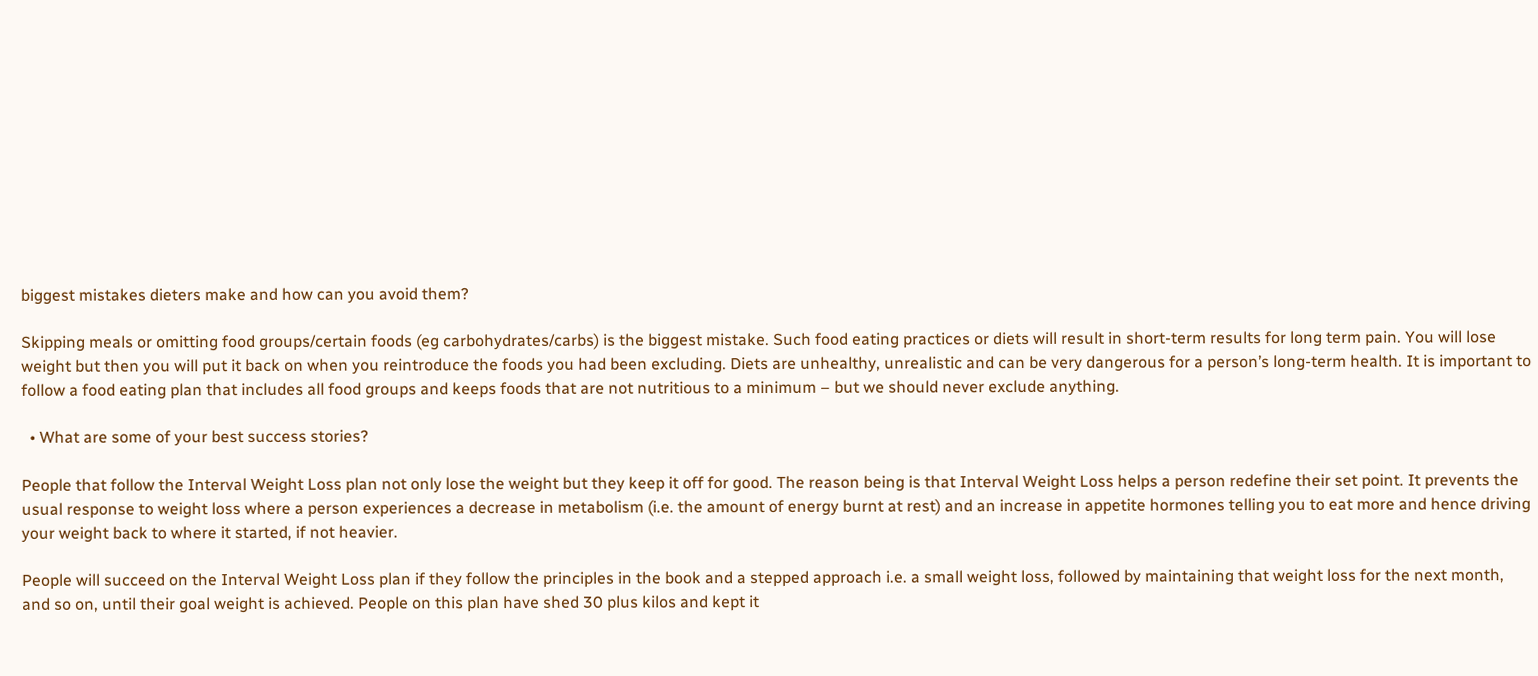biggest mistakes dieters make and how can you avoid them?

Skipping meals or omitting food groups/certain foods (eg carbohydrates/carbs) is the biggest mistake. Such food eating practices or diets will result in short-term results for long term pain. You will lose weight but then you will put it back on when you reintroduce the foods you had been excluding. Diets are unhealthy, unrealistic and can be very dangerous for a person’s long-term health. It is important to follow a food eating plan that includes all food groups and keeps foods that are not nutritious to a minimum – but we should never exclude anything.

  • What are some of your best success stories?

People that follow the Interval Weight Loss plan not only lose the weight but they keep it off for good. The reason being is that Interval Weight Loss helps a person redefine their set point. It prevents the usual response to weight loss where a person experiences a decrease in metabolism (i.e. the amount of energy burnt at rest) and an increase in appetite hormones telling you to eat more and hence driving your weight back to where it started, if not heavier.

People will succeed on the Interval Weight Loss plan if they follow the principles in the book and a stepped approach i.e. a small weight loss, followed by maintaining that weight loss for the next month, and so on, until their goal weight is achieved. People on this plan have shed 30 plus kilos and kept it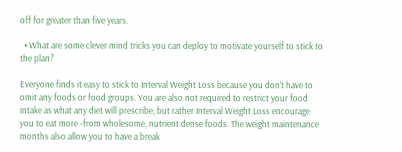off for greater than five years.

  • What are some clever mind tricks you can deploy to motivate yourself to stick to the plan?

Everyone finds it easy to stick to Interval Weight Loss because you don’t have to omit any foods or food groups. You are also not required to restrict your food intake as what any diet will prescribe, but rather Interval Weight Loss encourage you to eat more -from wholesome, nutrient dense foods. The weight maintenance months also allow you to have a break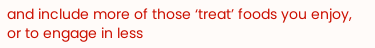and include more of those ‘treat’ foods you enjoy, or to engage in less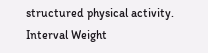structured physical activity. Interval Weight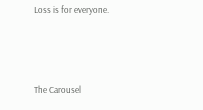Loss is for everyone.



The Carousel